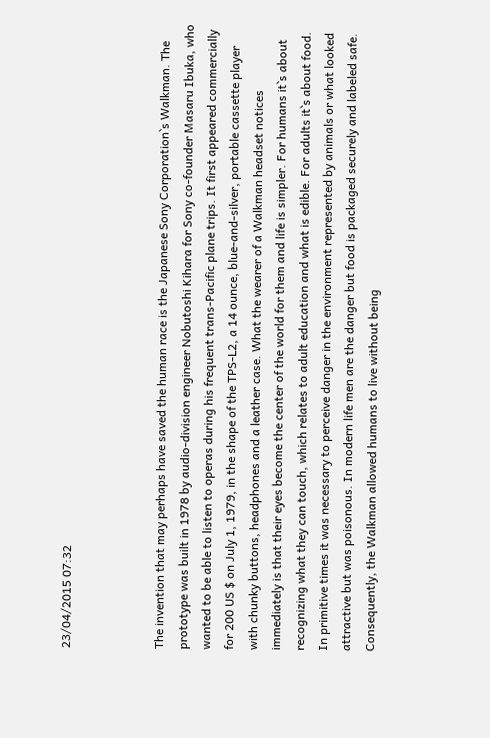23/04/2015 07:32



The invention that may perhaps have saved the human race is the Japanese Sony Corporation`s Walkman. The prototype was built in 1978 by audio-division engineer Nobutoshi Kihara for Sony co-founder Masaru Ibuka, who wanted to be able to listen to operas during his frequent trans-Pacific plane trips. It first appeared commercially for 200 US $ on July 1, 1979, in the shape of the TPS-L2, a 14 ounce, blue-and-silver, portable cassette player with chunky buttons, headphones and a leather case. What the wearer of a Walkman headset notices immediately is that their eyes become the center of the world for them and life is simpler. For humans it`s about recognizing what they can touch, which relates to adult education and what is edible. For adults it`s about food. In primitive times it was necessary to perceive danger in the environment represented by animals or what looked attractive but was poisonous. In modern life men are the danger but food is packaged securely and labeled safe. Consequently, the Walkman allowed humans to live without being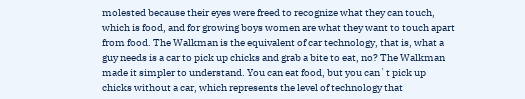molested because their eyes were freed to recognize what they can touch, which is food, and for growing boys women are what they want to touch apart from food. The Walkman is the equivalent of car technology, that is, what a guy needs is a car to pick up chicks and grab a bite to eat, no? The Walkman made it simpler to understand. You can eat food, but you can`t pick up chicks without a car, which represents the level of technology that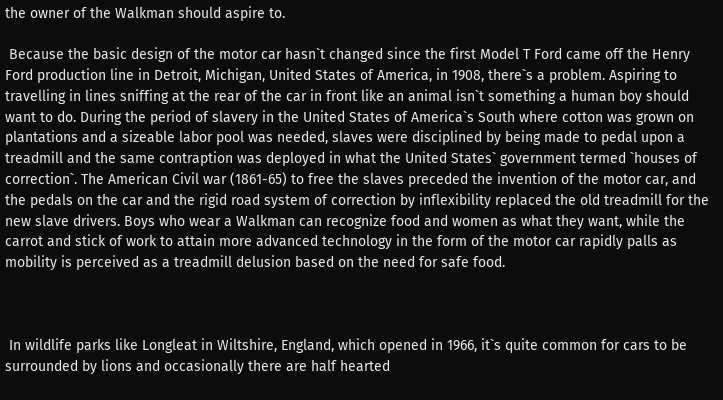the owner of the Walkman should aspire to.

 Because the basic design of the motor car hasn`t changed since the first Model T Ford came off the Henry Ford production line in Detroit, Michigan, United States of America, in 1908, there`s a problem. Aspiring to travelling in lines sniffing at the rear of the car in front like an animal isn`t something a human boy should want to do. During the period of slavery in the United States of America`s South where cotton was grown on plantations and a sizeable labor pool was needed, slaves were disciplined by being made to pedal upon a treadmill and the same contraption was deployed in what the United States` government termed `houses of correction`. The American Civil war (1861-65) to free the slaves preceded the invention of the motor car, and the pedals on the car and the rigid road system of correction by inflexibility replaced the old treadmill for the new slave drivers. Boys who wear a Walkman can recognize food and women as what they want, while the carrot and stick of work to attain more advanced technology in the form of the motor car rapidly palls as mobility is perceived as a treadmill delusion based on the need for safe food.



 In wildlife parks like Longleat in Wiltshire, England, which opened in 1966, it`s quite common for cars to be surrounded by lions and occasionally there are half hearted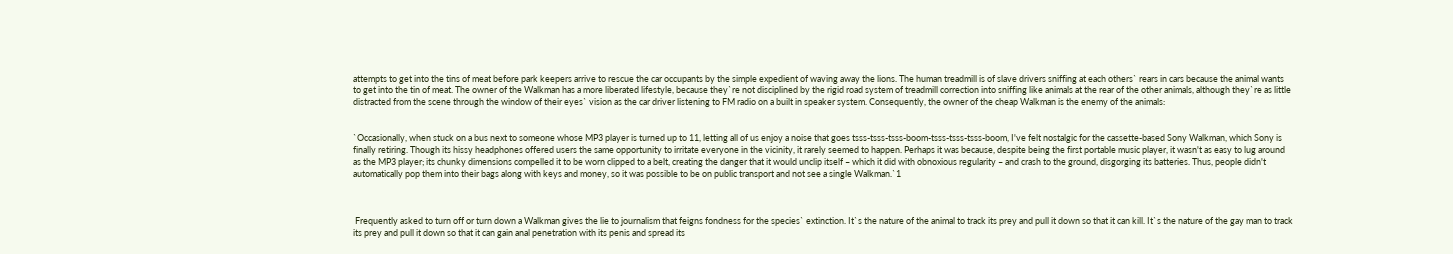attempts to get into the tins of meat before park keepers arrive to rescue the car occupants by the simple expedient of waving away the lions. The human treadmill is of slave drivers sniffing at each others` rears in cars because the animal wants to get into the tin of meat. The owner of the Walkman has a more liberated lifestyle, because they`re not disciplined by the rigid road system of treadmill correction into sniffing like animals at the rear of the other animals, although they`re as little distracted from the scene through the window of their eyes` vision as the car driver listening to FM radio on a built in speaker system. Consequently, the owner of the cheap Walkman is the enemy of the animals:


`Occasionally, when stuck on a bus next to someone whose MP3 player is turned up to 11, letting all of us enjoy a noise that goes tsss-tsss-tsss-boom-tsss-tsss-tsss-boom, I've felt nostalgic for the cassette-based Sony Walkman, which Sony is finally retiring. Though its hissy headphones offered users the same opportunity to irritate everyone in the vicinity, it rarely seemed to happen. Perhaps it was because, despite being the first portable music player, it wasn't as easy to lug around as the MP3 player; its chunky dimensions compelled it to be worn clipped to a belt, creating the danger that it would unclip itself – which it did with obnoxious regularity – and crash to the ground, disgorging its batteries. Thus, people didn't automatically pop them into their bags along with keys and money, so it was possible to be on public transport and not see a single Walkman.`1



 Frequently asked to turn off or turn down a Walkman gives the lie to journalism that feigns fondness for the species` extinction. It`s the nature of the animal to track its prey and pull it down so that it can kill. It`s the nature of the gay man to track its prey and pull it down so that it can gain anal penetration with its penis and spread its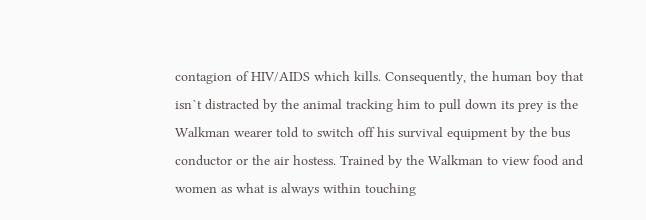contagion of HIV/AIDS which kills. Consequently, the human boy that isn`t distracted by the animal tracking him to pull down its prey is the Walkman wearer told to switch off his survival equipment by the bus conductor or the air hostess. Trained by the Walkman to view food and women as what is always within touching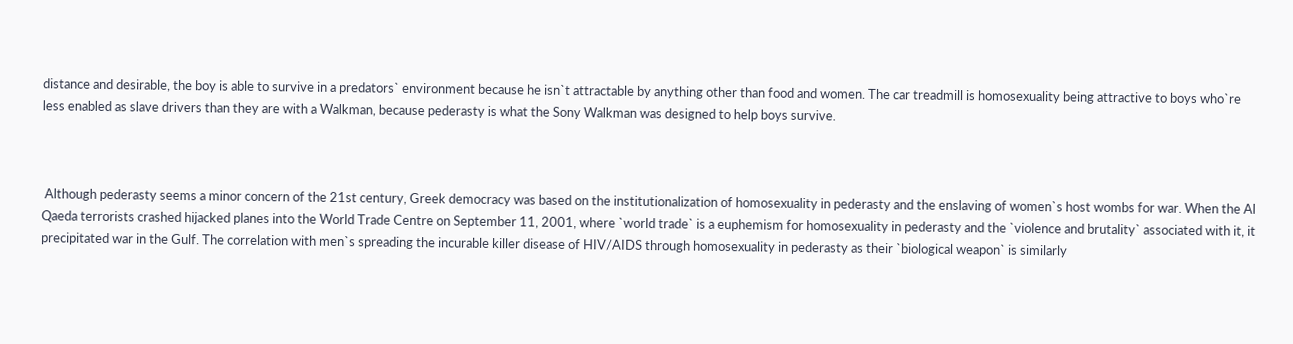distance and desirable, the boy is able to survive in a predators` environment because he isn`t attractable by anything other than food and women. The car treadmill is homosexuality being attractive to boys who`re less enabled as slave drivers than they are with a Walkman, because pederasty is what the Sony Walkman was designed to help boys survive.



 Although pederasty seems a minor concern of the 21st century, Greek democracy was based on the institutionalization of homosexuality in pederasty and the enslaving of women`s host wombs for war. When the Al Qaeda terrorists crashed hijacked planes into the World Trade Centre on September 11, 2001, where `world trade` is a euphemism for homosexuality in pederasty and the `violence and brutality` associated with it, it precipitated war in the Gulf. The correlation with men`s spreading the incurable killer disease of HIV/AIDS through homosexuality in pederasty as their `biological weapon` is similarly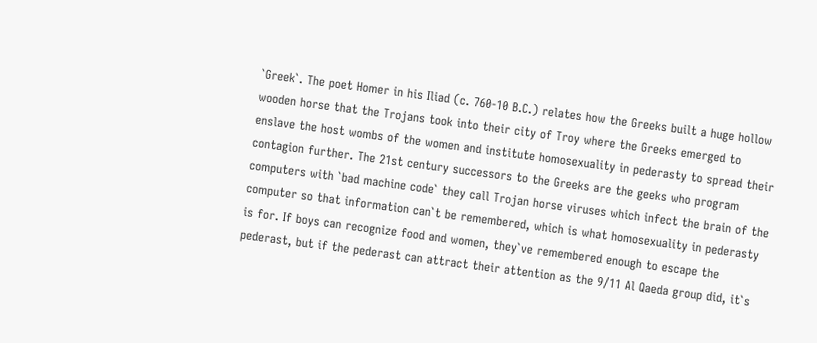`Greek`. The poet Homer in his Iliad (c. 760-10 B.C.) relates how the Greeks built a huge hollow wooden horse that the Trojans took into their city of Troy where the Greeks emerged to enslave the host wombs of the women and institute homosexuality in pederasty to spread their contagion further. The 21st century successors to the Greeks are the geeks who program computers with `bad machine code` they call Trojan horse viruses which infect the brain of the computer so that information can`t be remembered, which is what homosexuality in pederasty is for. If boys can recognize food and women, they`ve remembered enough to escape the pederast, but if the pederast can attract their attention as the 9/11 Al Qaeda group did, it`s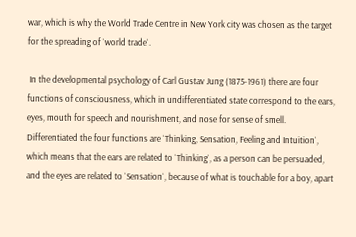war, which is why the World Trade Centre in New York city was chosen as the target for the spreading of `world trade`.

 In the developmental psychology of Carl Gustav Jung (1875-1961) there are four functions of consciousness, which in undifferentiated state correspond to the ears, eyes, mouth for speech and nourishment, and nose for sense of smell. Differentiated the four functions are `Thinking, Sensation, Feeling and Intuition`, which means that the ears are related to `Thinking`, as a person can be persuaded, and the eyes are related to `Sensation`, because of what is touchable for a boy, apart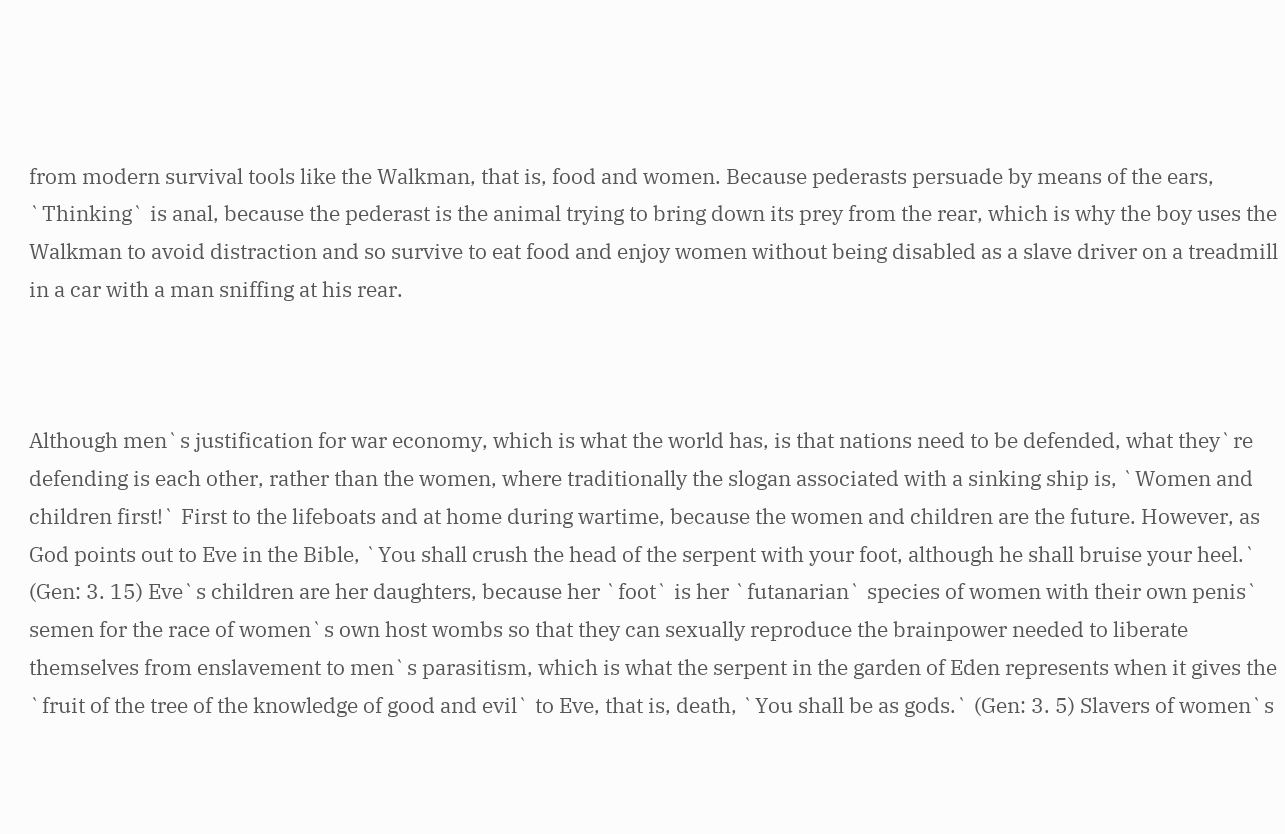from modern survival tools like the Walkman, that is, food and women. Because pederasts persuade by means of the ears, `Thinking` is anal, because the pederast is the animal trying to bring down its prey from the rear, which is why the boy uses the Walkman to avoid distraction and so survive to eat food and enjoy women without being disabled as a slave driver on a treadmill in a car with a man sniffing at his rear.



Although men`s justification for war economy, which is what the world has, is that nations need to be defended, what they`re defending is each other, rather than the women, where traditionally the slogan associated with a sinking ship is, `Women and children first!` First to the lifeboats and at home during wartime, because the women and children are the future. However, as God points out to Eve in the Bible, `You shall crush the head of the serpent with your foot, although he shall bruise your heel.` (Gen: 3. 15) Eve`s children are her daughters, because her `foot` is her `futanarian` species of women with their own penis` semen for the race of women`s own host wombs so that they can sexually reproduce the brainpower needed to liberate themselves from enslavement to men`s parasitism, which is what the serpent in the garden of Eden represents when it gives the `fruit of the tree of the knowledge of good and evil` to Eve, that is, death, `You shall be as gods.` (Gen: 3. 5) Slavers of women`s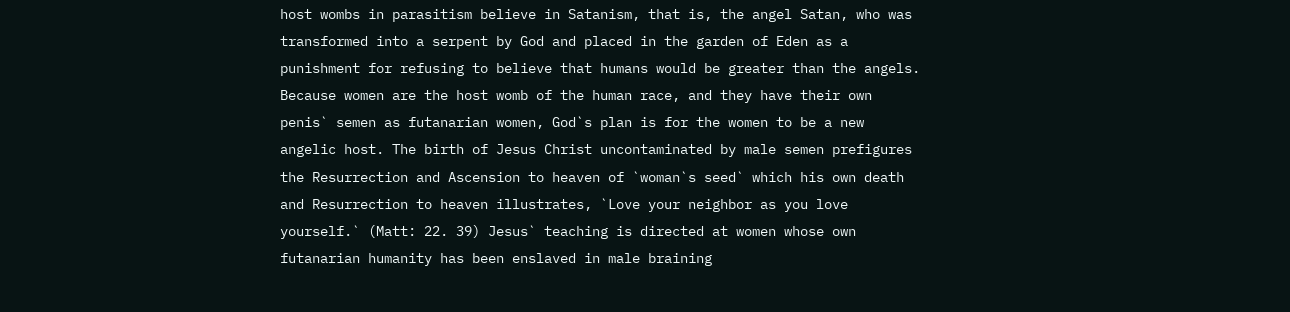host wombs in parasitism believe in Satanism, that is, the angel Satan, who was transformed into a serpent by God and placed in the garden of Eden as a punishment for refusing to believe that humans would be greater than the angels. Because women are the host womb of the human race, and they have their own penis` semen as futanarian women, God`s plan is for the women to be a new angelic host. The birth of Jesus Christ uncontaminated by male semen prefigures the Resurrection and Ascension to heaven of `woman`s seed` which his own death and Resurrection to heaven illustrates, `Love your neighbor as you love yourself.` (Matt: 22. 39) Jesus` teaching is directed at women whose own futanarian humanity has been enslaved in male braining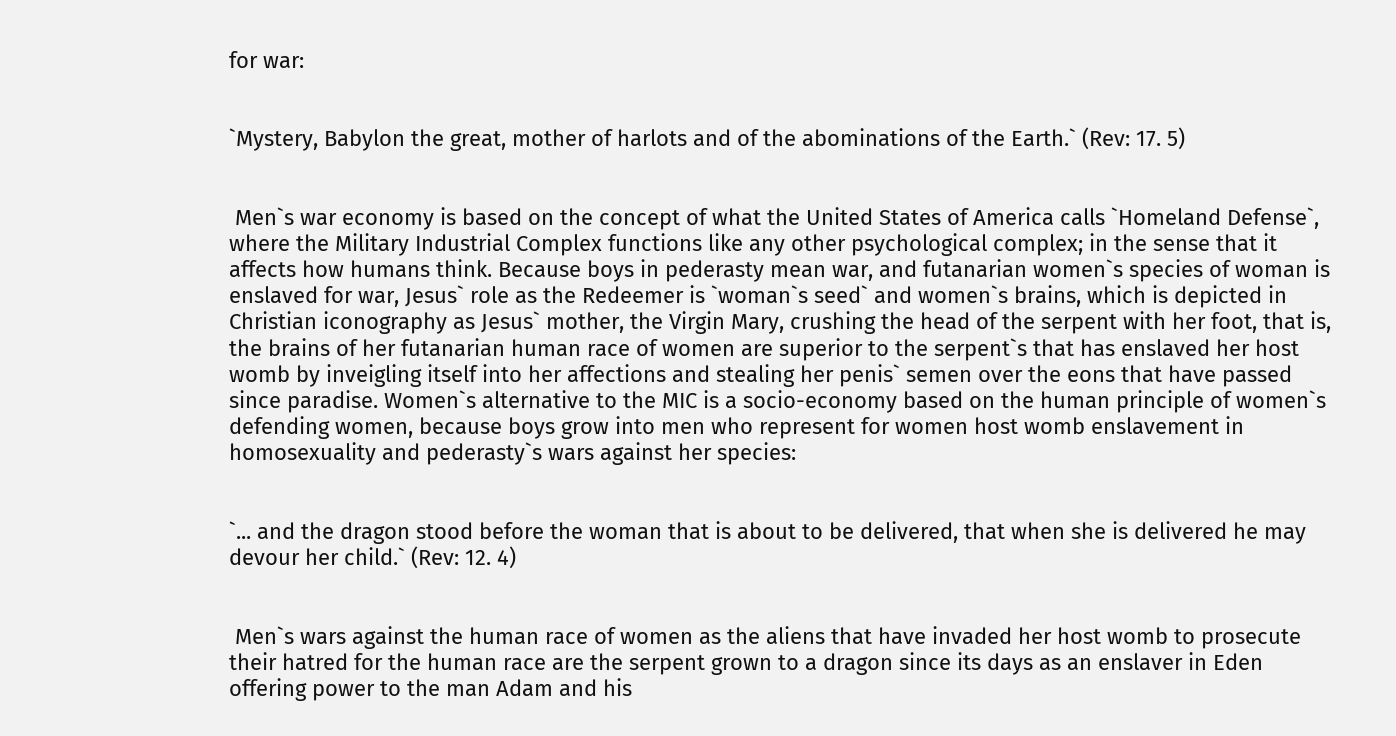for war:


`Mystery, Babylon the great, mother of harlots and of the abominations of the Earth.` (Rev: 17. 5)


 Men`s war economy is based on the concept of what the United States of America calls `Homeland Defense`, where the Military Industrial Complex functions like any other psychological complex; in the sense that it affects how humans think. Because boys in pederasty mean war, and futanarian women`s species of woman is enslaved for war, Jesus` role as the Redeemer is `woman`s seed` and women`s brains, which is depicted in Christian iconography as Jesus` mother, the Virgin Mary, crushing the head of the serpent with her foot, that is, the brains of her futanarian human race of women are superior to the serpent`s that has enslaved her host womb by inveigling itself into her affections and stealing her penis` semen over the eons that have passed since paradise. Women`s alternative to the MIC is a socio-economy based on the human principle of women`s defending women, because boys grow into men who represent for women host womb enslavement in homosexuality and pederasty`s wars against her species:


`... and the dragon stood before the woman that is about to be delivered, that when she is delivered he may devour her child.` (Rev: 12. 4)


 Men`s wars against the human race of women as the aliens that have invaded her host womb to prosecute their hatred for the human race are the serpent grown to a dragon since its days as an enslaver in Eden offering power to the man Adam and his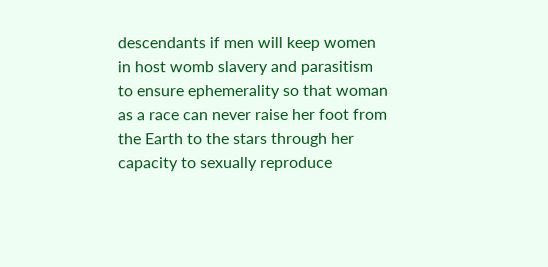descendants if men will keep women in host womb slavery and parasitism to ensure ephemerality so that woman as a race can never raise her foot from the Earth to the stars through her capacity to sexually reproduce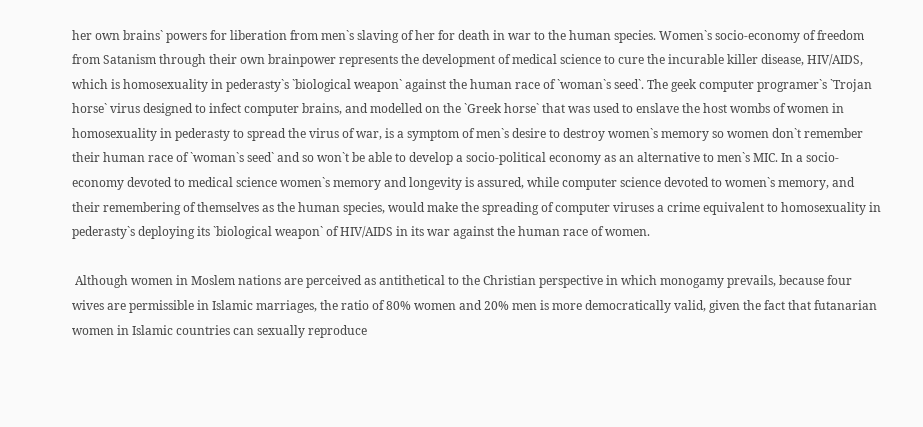her own brains` powers for liberation from men`s slaving of her for death in war to the human species. Women`s socio-economy of freedom from Satanism through their own brainpower represents the development of medical science to cure the incurable killer disease, HIV/AIDS, which is homosexuality in pederasty`s `biological weapon` against the human race of `woman`s seed`. The geek computer programer`s `Trojan horse` virus designed to infect computer brains, and modelled on the `Greek horse` that was used to enslave the host wombs of women in homosexuality in pederasty to spread the virus of war, is a symptom of men`s desire to destroy women`s memory so women don`t remember their human race of `woman`s seed` and so won`t be able to develop a socio-political economy as an alternative to men`s MIC. In a socio-economy devoted to medical science women`s memory and longevity is assured, while computer science devoted to women`s memory, and their remembering of themselves as the human species, would make the spreading of computer viruses a crime equivalent to homosexuality in pederasty`s deploying its `biological weapon` of HIV/AIDS in its war against the human race of women.

 Although women in Moslem nations are perceived as antithetical to the Christian perspective in which monogamy prevails, because four wives are permissible in Islamic marriages, the ratio of 80% women and 20% men is more democratically valid, given the fact that futanarian women in Islamic countries can sexually reproduce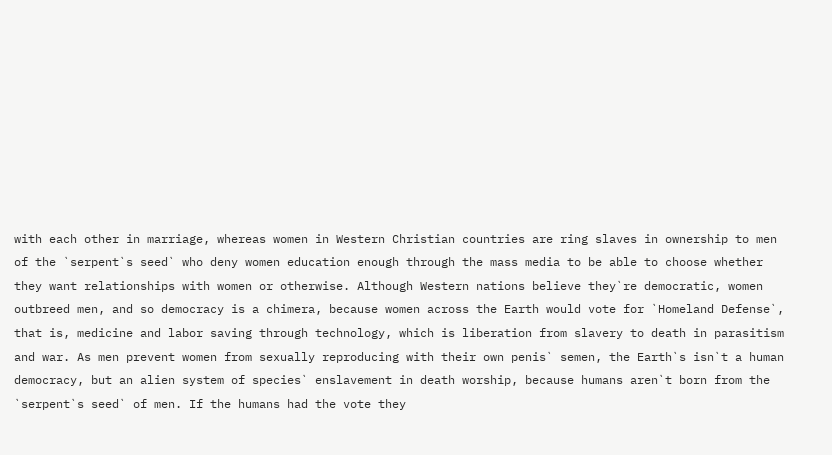with each other in marriage, whereas women in Western Christian countries are ring slaves in ownership to men of the `serpent`s seed` who deny women education enough through the mass media to be able to choose whether they want relationships with women or otherwise. Although Western nations believe they`re democratic, women outbreed men, and so democracy is a chimera, because women across the Earth would vote for `Homeland Defense`, that is, medicine and labor saving through technology, which is liberation from slavery to death in parasitism and war. As men prevent women from sexually reproducing with their own penis` semen, the Earth`s isn`t a human democracy, but an alien system of species` enslavement in death worship, because humans aren`t born from the `serpent`s seed` of men. If the humans had the vote they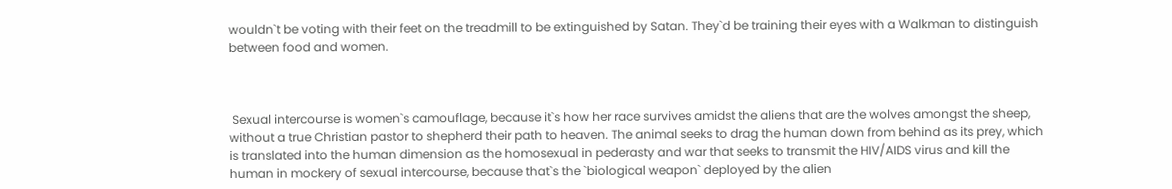wouldn`t be voting with their feet on the treadmill to be extinguished by Satan. They`d be training their eyes with a Walkman to distinguish between food and women.



 Sexual intercourse is women`s camouflage, because it`s how her race survives amidst the aliens that are the wolves amongst the sheep, without a true Christian pastor to shepherd their path to heaven. The animal seeks to drag the human down from behind as its prey, which is translated into the human dimension as the homosexual in pederasty and war that seeks to transmit the HIV/AIDS virus and kill the human in mockery of sexual intercourse, because that`s the `biological weapon` deployed by the alien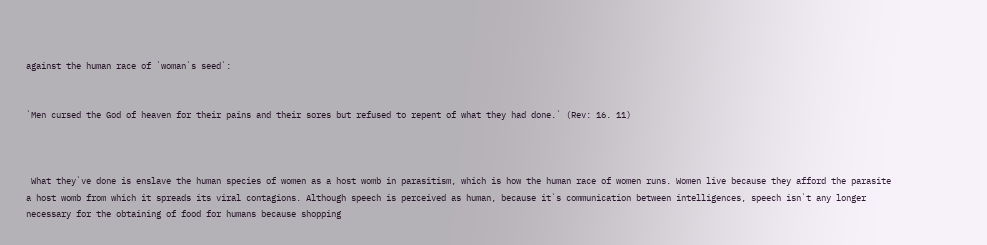against the human race of `woman`s seed`:


`Men cursed the God of heaven for their pains and their sores but refused to repent of what they had done.` (Rev: 16. 11)



 What they`ve done is enslave the human species of women as a host womb in parasitism, which is how the human race of women runs. Women live because they afford the parasite a host womb from which it spreads its viral contagions. Although speech is perceived as human, because it`s communication between intelligences, speech isn`t any longer necessary for the obtaining of food for humans because shopping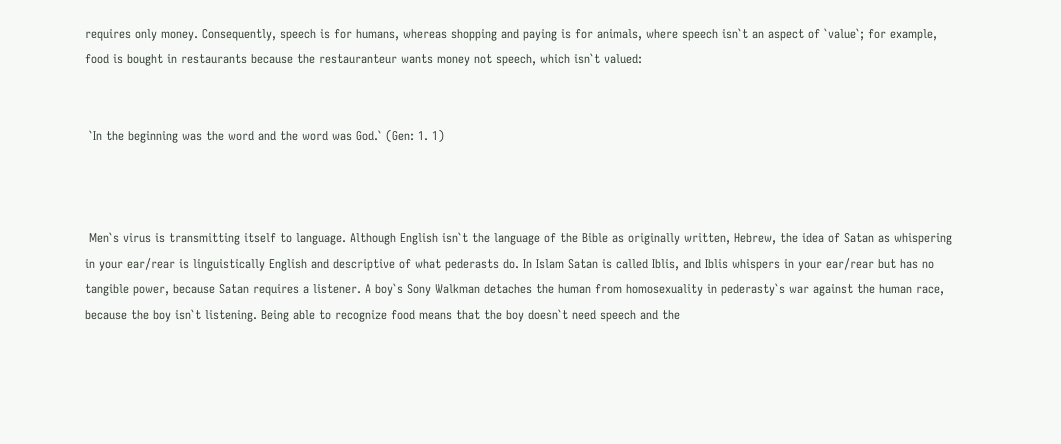requires only money. Consequently, speech is for humans, whereas shopping and paying is for animals, where speech isn`t an aspect of `value`; for example, food is bought in restaurants because the restauranteur wants money not speech, which isn`t valued:


 `In the beginning was the word and the word was God.` (Gen: 1. 1)



 Men`s virus is transmitting itself to language. Although English isn`t the language of the Bible as originally written, Hebrew, the idea of Satan as whispering in your ear/rear is linguistically English and descriptive of what pederasts do. In Islam Satan is called Iblis, and Iblis whispers in your ear/rear but has no tangible power, because Satan requires a listener. A boy`s Sony Walkman detaches the human from homosexuality in pederasty`s war against the human race, because the boy isn`t listening. Being able to recognize food means that the boy doesn`t need speech and the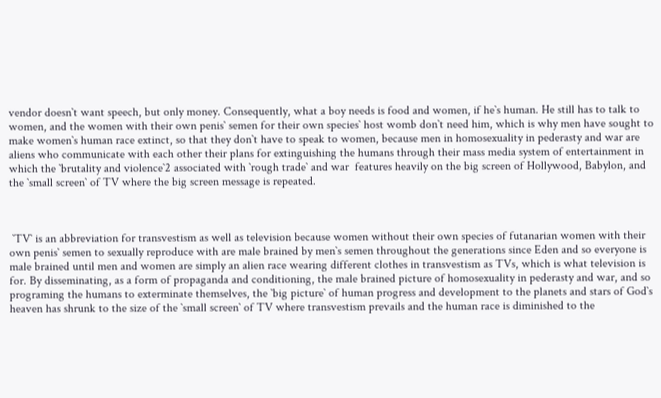vendor doesn`t want speech, but only money. Consequently, what a boy needs is food and women, if he`s human. He still has to talk to women, and the women with their own penis` semen for their own species` host womb don`t need him, which is why men have sought to make women`s human race extinct, so that they don`t have to speak to women, because men in homosexuality in pederasty and war are aliens who communicate with each other their plans for extinguishing the humans through their mass media system of entertainment in which the `brutality and violence`2 associated with `rough trade` and war  features heavily on the big screen of Hollywood, Babylon, and the `small screen` of TV where the big screen message is repeated.



 `TV` is an abbreviation for transvestism as well as television because women without their own species of futanarian women with their own penis` semen to sexually reproduce with are male brained by men`s semen throughout the generations since Eden and so everyone is male brained until men and women are simply an alien race wearing different clothes in transvestism as TVs, which is what television is for. By disseminating, as a form of propaganda and conditioning, the male brained picture of homosexuality in pederasty and war, and so programing the humans to exterminate themselves, the `big picture` of human progress and development to the planets and stars of God`s heaven has shrunk to the size of the `small screen` of TV where transvestism prevails and the human race is diminished to the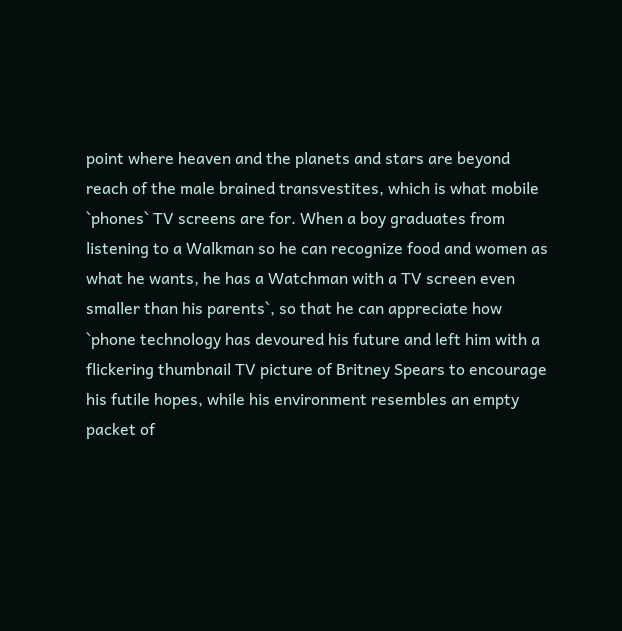point where heaven and the planets and stars are beyond reach of the male brained transvestites, which is what mobile `phones` TV screens are for. When a boy graduates from listening to a Walkman so he can recognize food and women as what he wants, he has a Watchman with a TV screen even smaller than his parents`, so that he can appreciate how `phone technology has devoured his future and left him with a flickering thumbnail TV picture of Britney Spears to encourage his futile hopes, while his environment resembles an empty packet of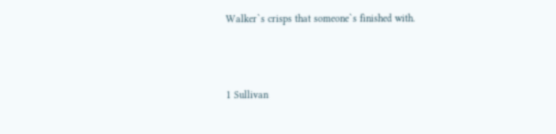Walker`s crisps that someone`s finished with.



1 Sullivan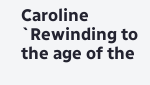Caroline `Rewinding to the age of the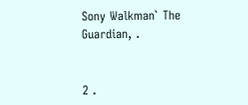Sony Walkman` The Guardian, .


2 .